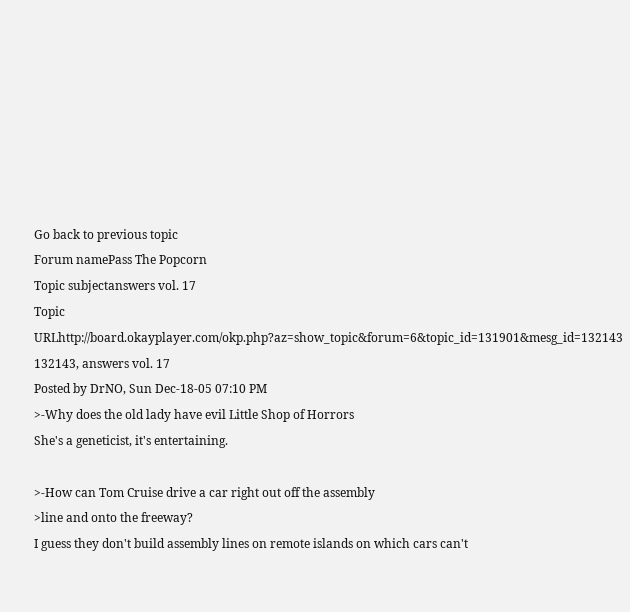Go back to previous topic
Forum namePass The Popcorn
Topic subjectanswers vol. 17
Topic URLhttp://board.okayplayer.com/okp.php?az=show_topic&forum=6&topic_id=131901&mesg_id=132143
132143, answers vol. 17
Posted by DrNO, Sun Dec-18-05 07:10 PM
>-Why does the old lady have evil Little Shop of Horrors
She's a geneticist, it's entertaining.

>-How can Tom Cruise drive a car right out off the assembly
>line and onto the freeway?
I guess they don't build assembly lines on remote islands on which cars can't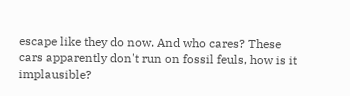escape like they do now. And who cares? These cars apparently don't run on fossil feuls, how is it implausible?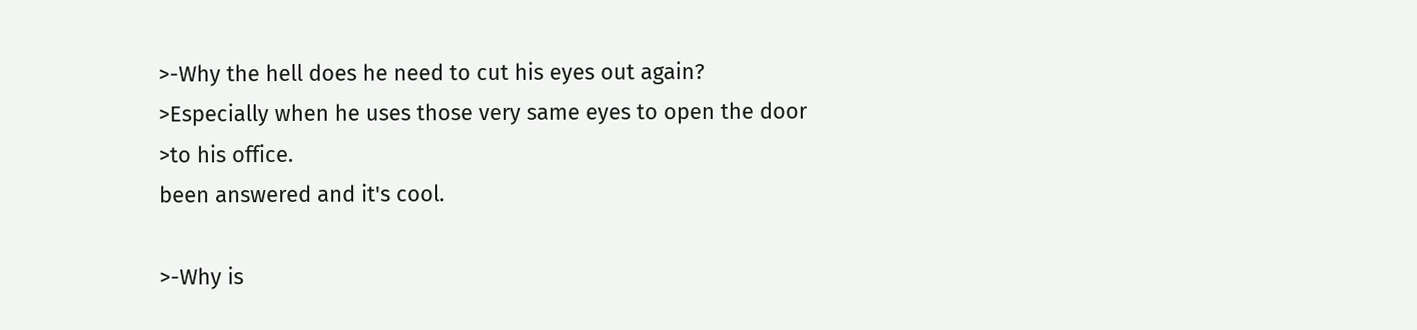>-Why the hell does he need to cut his eyes out again?
>Especially when he uses those very same eyes to open the door
>to his office.
been answered and it's cool.

>-Why is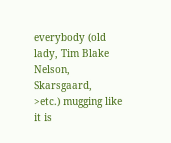everybody (old lady, Tim Blake Nelson, Skarsgaard,
>etc.) mugging like it is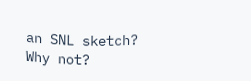an SNL sketch?
Why not?